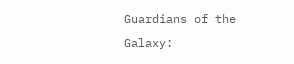Guardians of the Galaxy: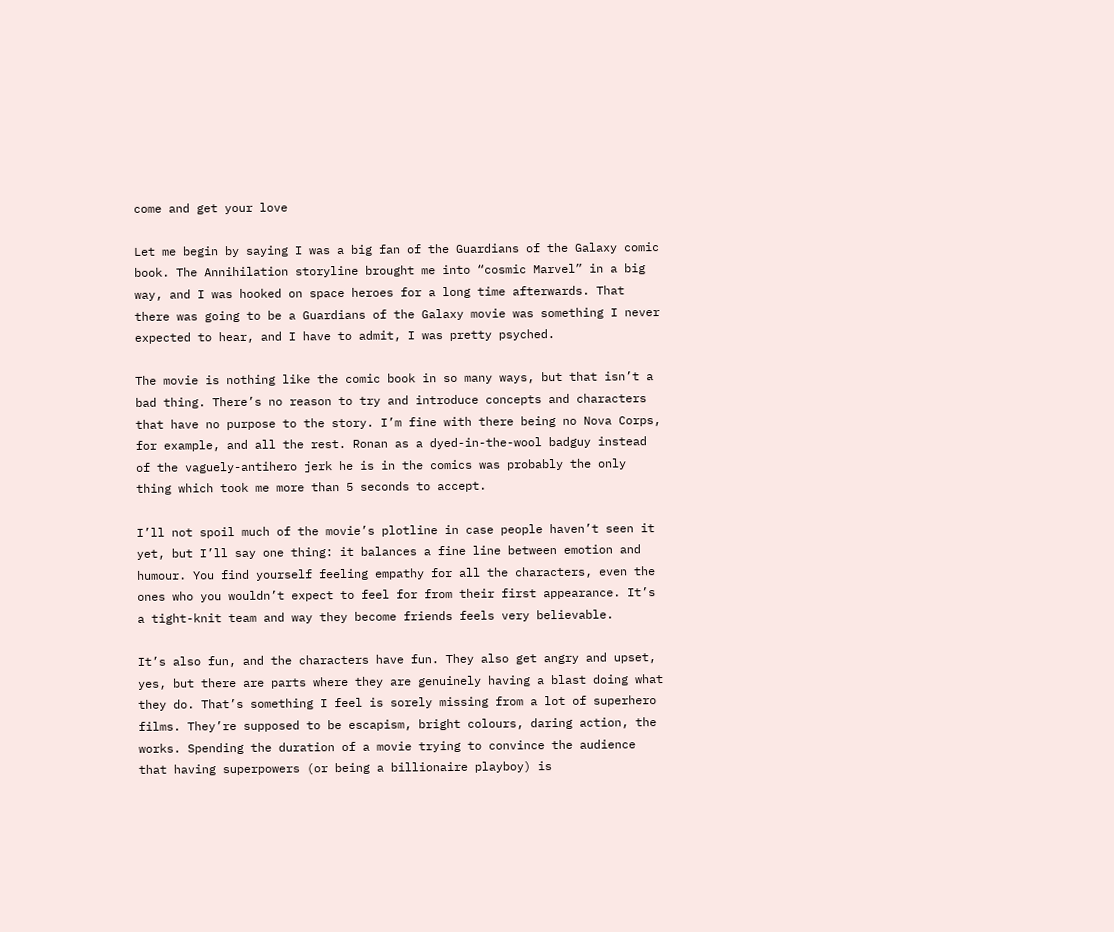come and get your love

Let me begin by saying I was a big fan of the Guardians of the Galaxy comic book. The Annihilation storyline brought me into “cosmic Marvel” in a big way, and I was hooked on space heroes for a long time afterwards. That there was going to be a Guardians of the Galaxy movie was something I never expected to hear, and I have to admit, I was pretty psyched.

The movie is nothing like the comic book in so many ways, but that isn’t a bad thing. There’s no reason to try and introduce concepts and characters that have no purpose to the story. I’m fine with there being no Nova Corps, for example, and all the rest. Ronan as a dyed-in-the-wool badguy instead of the vaguely-antihero jerk he is in the comics was probably the only thing which took me more than 5 seconds to accept.

I’ll not spoil much of the movie’s plotline in case people haven’t seen it yet, but I’ll say one thing: it balances a fine line between emotion and humour. You find yourself feeling empathy for all the characters, even the ones who you wouldn’t expect to feel for from their first appearance. It’s a tight-knit team and way they become friends feels very believable.

It’s also fun, and the characters have fun. They also get angry and upset, yes, but there are parts where they are genuinely having a blast doing what they do. That’s something I feel is sorely missing from a lot of superhero films. They’re supposed to be escapism, bright colours, daring action, the works. Spending the duration of a movie trying to convince the audience that having superpowers (or being a billionaire playboy) is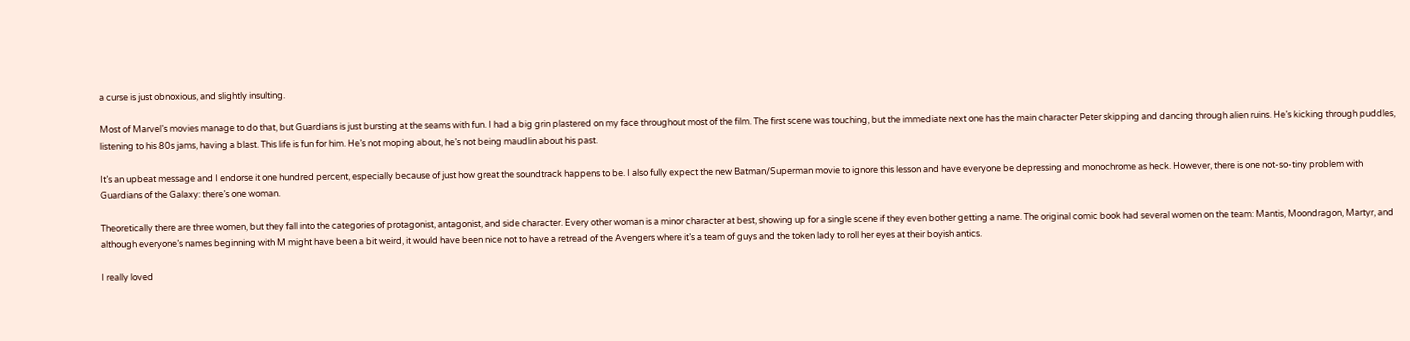a curse is just obnoxious, and slightly insulting.

Most of Marvel’s movies manage to do that, but Guardians is just bursting at the seams with fun. I had a big grin plastered on my face throughout most of the film. The first scene was touching, but the immediate next one has the main character Peter skipping and dancing through alien ruins. He’s kicking through puddles, listening to his 80s jams, having a blast. This life is fun for him. He’s not moping about, he’s not being maudlin about his past.

It’s an upbeat message and I endorse it one hundred percent, especially because of just how great the soundtrack happens to be. I also fully expect the new Batman/Superman movie to ignore this lesson and have everyone be depressing and monochrome as heck. However, there is one not-so-tiny problem with Guardians of the Galaxy: there’s one woman.

Theoretically there are three women, but they fall into the categories of protagonist, antagonist, and side character. Every other woman is a minor character at best, showing up for a single scene if they even bother getting a name. The original comic book had several women on the team: Mantis, Moondragon, Martyr, and although everyone’s names beginning with M might have been a bit weird, it would have been nice not to have a retread of the Avengers where it’s a team of guys and the token lady to roll her eyes at their boyish antics.

I really loved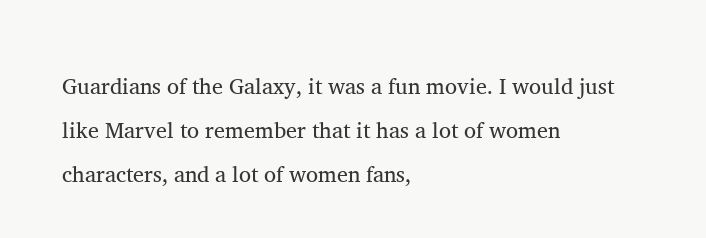Guardians of the Galaxy, it was a fun movie. I would just like Marvel to remember that it has a lot of women characters, and a lot of women fans,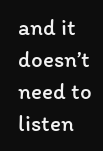and it doesn’t need to listen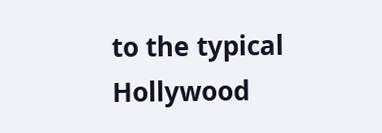to the typical Hollywood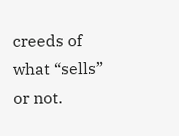creeds of what “sells” or not.